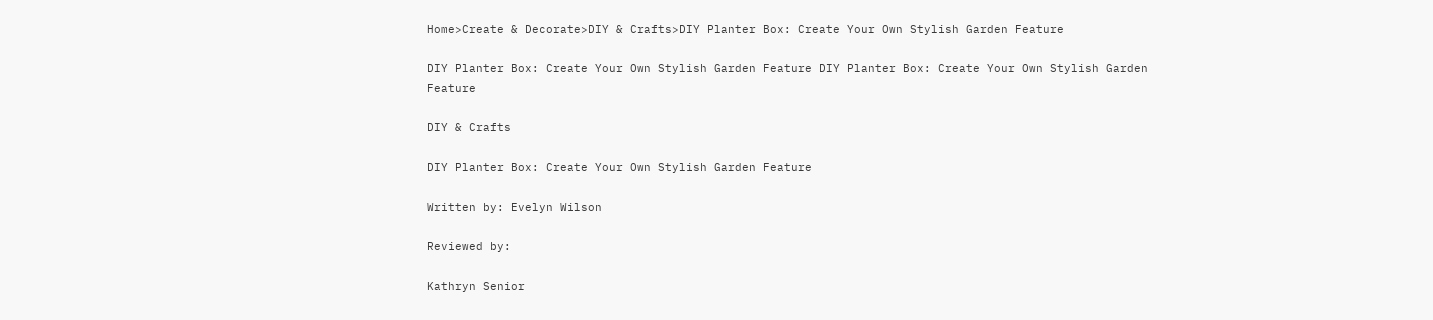Home>Create & Decorate>DIY & Crafts>DIY Planter Box: Create Your Own Stylish Garden Feature

DIY Planter Box: Create Your Own Stylish Garden Feature DIY Planter Box: Create Your Own Stylish Garden Feature

DIY & Crafts

DIY Planter Box: Create Your Own Stylish Garden Feature

Written by: Evelyn Wilson

Reviewed by:

Kathryn Senior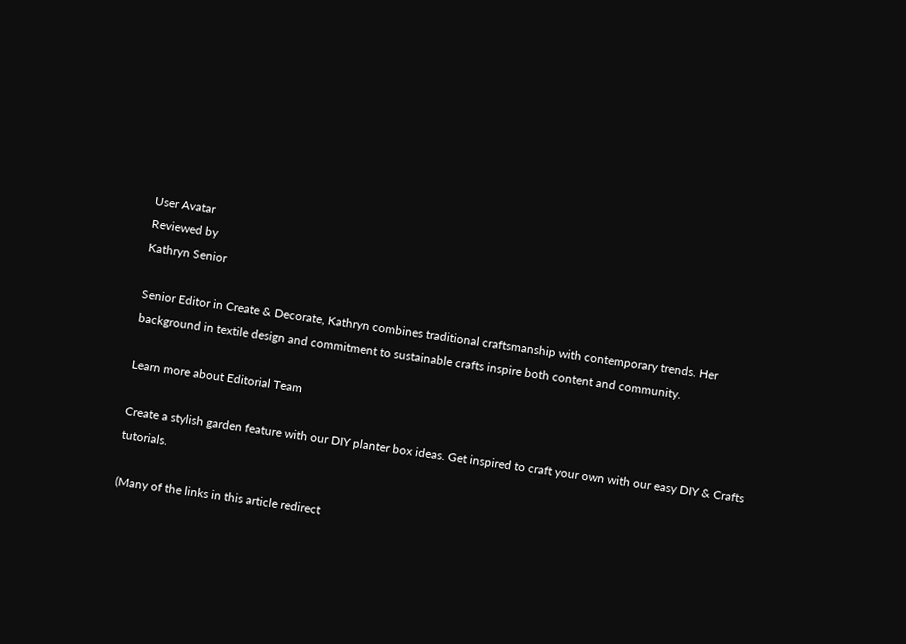User Avatar
Reviewed by
Kathryn Senior

Senior Editor in Create & Decorate, Kathryn combines traditional craftsmanship with contemporary trends. Her background in textile design and commitment to sustainable crafts inspire both content and community.

Learn more about Editorial Team

Create a stylish garden feature with our DIY planter box ideas. Get inspired to craft your own with our easy DIY & Crafts tutorials.

(Many of the links in this article redirect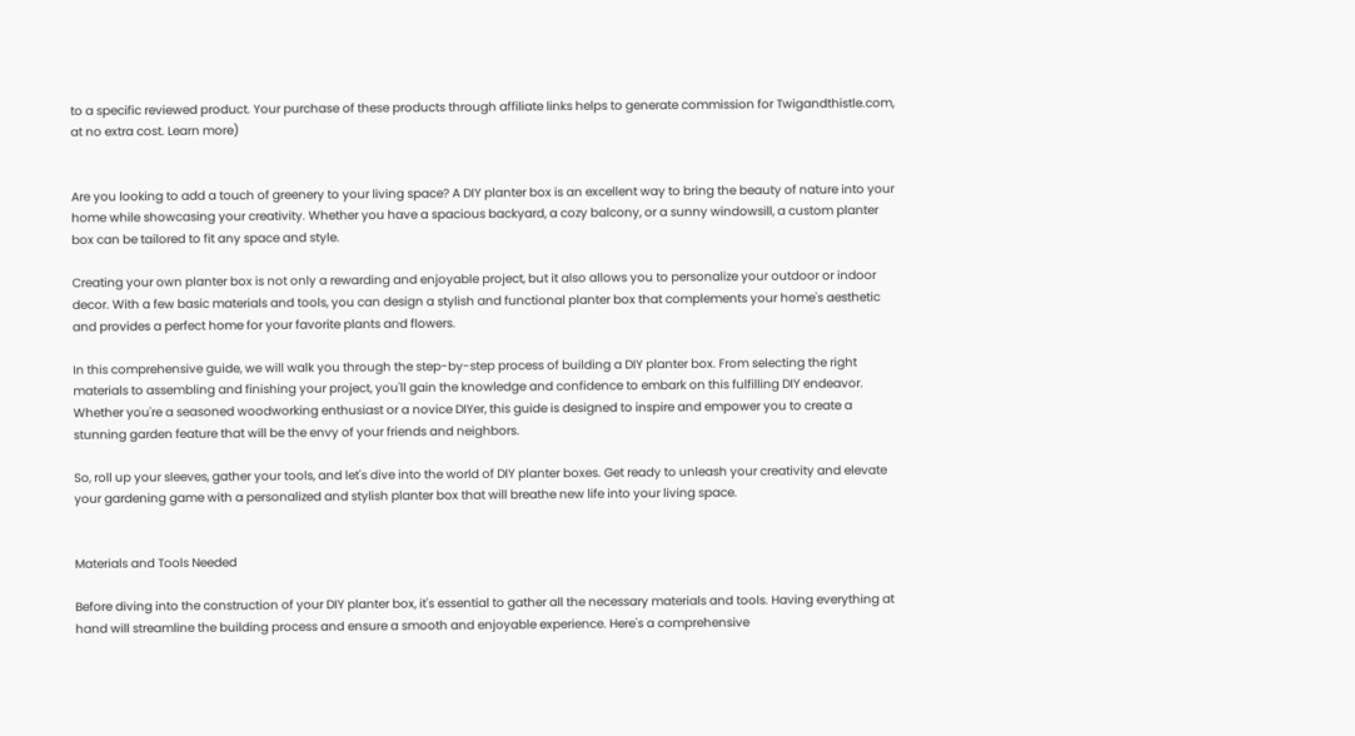to a specific reviewed product. Your purchase of these products through affiliate links helps to generate commission for Twigandthistle.com, at no extra cost. Learn more)


Are you looking to add a touch of greenery to your living space? A DIY planter box is an excellent way to bring the beauty of nature into your home while showcasing your creativity. Whether you have a spacious backyard, a cozy balcony, or a sunny windowsill, a custom planter box can be tailored to fit any space and style.

Creating your own planter box is not only a rewarding and enjoyable project, but it also allows you to personalize your outdoor or indoor decor. With a few basic materials and tools, you can design a stylish and functional planter box that complements your home's aesthetic and provides a perfect home for your favorite plants and flowers.

In this comprehensive guide, we will walk you through the step-by-step process of building a DIY planter box. From selecting the right materials to assembling and finishing your project, you'll gain the knowledge and confidence to embark on this fulfilling DIY endeavor. Whether you're a seasoned woodworking enthusiast or a novice DIYer, this guide is designed to inspire and empower you to create a stunning garden feature that will be the envy of your friends and neighbors.

So, roll up your sleeves, gather your tools, and let's dive into the world of DIY planter boxes. Get ready to unleash your creativity and elevate your gardening game with a personalized and stylish planter box that will breathe new life into your living space.


Materials and Tools Needed

Before diving into the construction of your DIY planter box, it's essential to gather all the necessary materials and tools. Having everything at hand will streamline the building process and ensure a smooth and enjoyable experience. Here's a comprehensive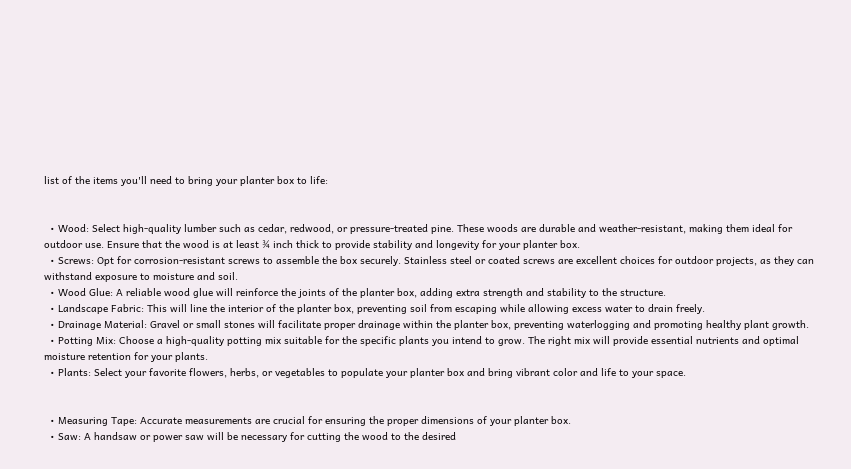list of the items you'll need to bring your planter box to life:


  • Wood: Select high-quality lumber such as cedar, redwood, or pressure-treated pine. These woods are durable and weather-resistant, making them ideal for outdoor use. Ensure that the wood is at least ¾ inch thick to provide stability and longevity for your planter box.
  • Screws: Opt for corrosion-resistant screws to assemble the box securely. Stainless steel or coated screws are excellent choices for outdoor projects, as they can withstand exposure to moisture and soil.
  • Wood Glue: A reliable wood glue will reinforce the joints of the planter box, adding extra strength and stability to the structure.
  • Landscape Fabric: This will line the interior of the planter box, preventing soil from escaping while allowing excess water to drain freely.
  • Drainage Material: Gravel or small stones will facilitate proper drainage within the planter box, preventing waterlogging and promoting healthy plant growth.
  • Potting Mix: Choose a high-quality potting mix suitable for the specific plants you intend to grow. The right mix will provide essential nutrients and optimal moisture retention for your plants.
  • Plants: Select your favorite flowers, herbs, or vegetables to populate your planter box and bring vibrant color and life to your space.


  • Measuring Tape: Accurate measurements are crucial for ensuring the proper dimensions of your planter box.
  • Saw: A handsaw or power saw will be necessary for cutting the wood to the desired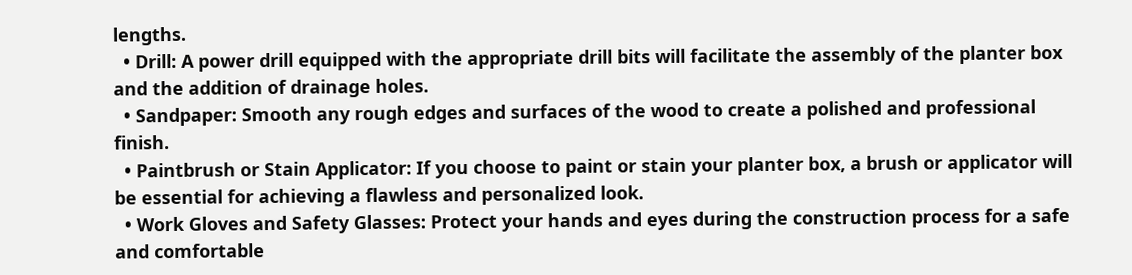lengths.
  • Drill: A power drill equipped with the appropriate drill bits will facilitate the assembly of the planter box and the addition of drainage holes.
  • Sandpaper: Smooth any rough edges and surfaces of the wood to create a polished and professional finish.
  • Paintbrush or Stain Applicator: If you choose to paint or stain your planter box, a brush or applicator will be essential for achieving a flawless and personalized look.
  • Work Gloves and Safety Glasses: Protect your hands and eyes during the construction process for a safe and comfortable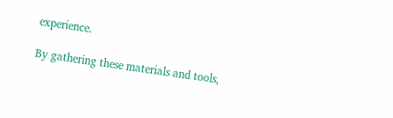experience.

By gathering these materials and tools,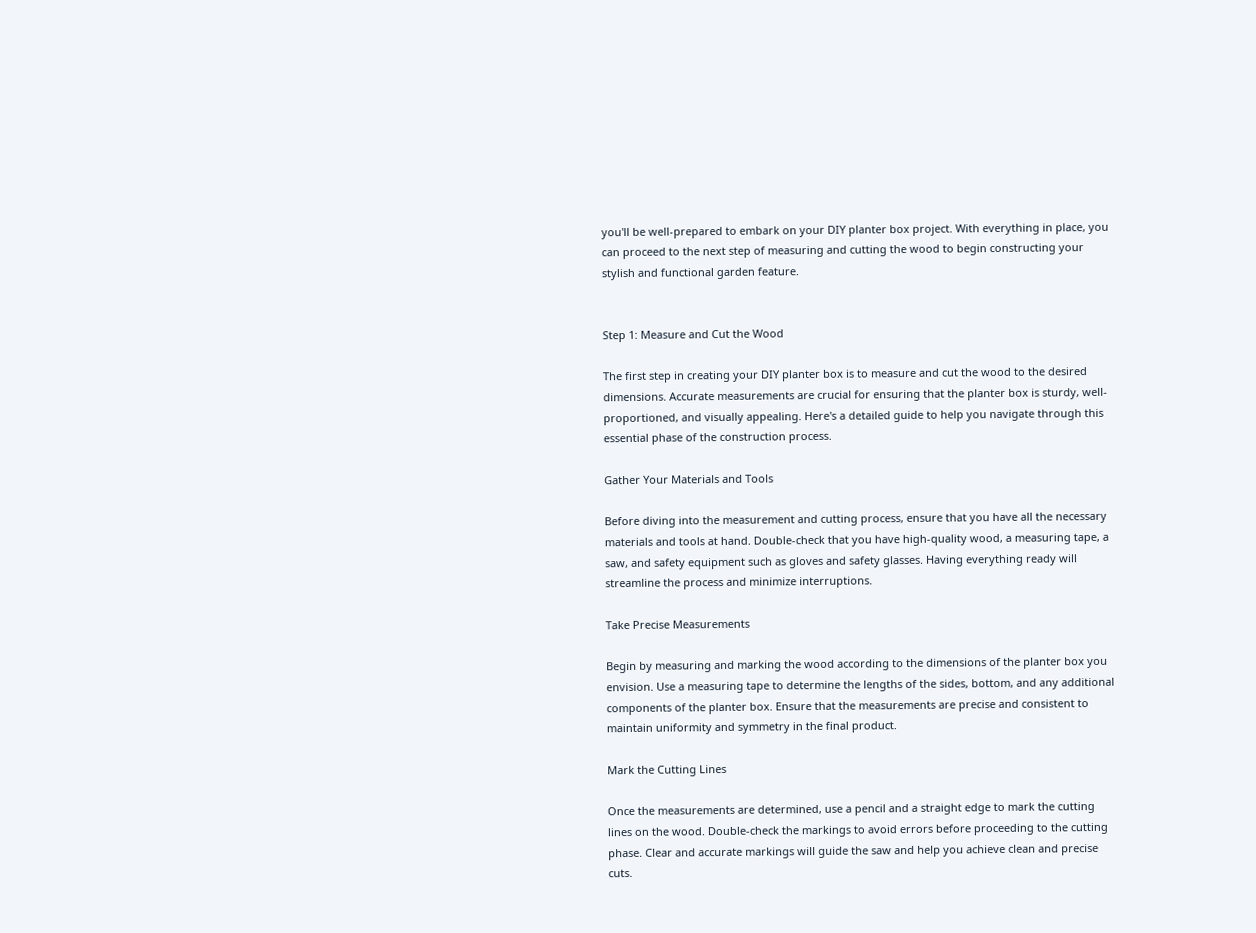you'll be well-prepared to embark on your DIY planter box project. With everything in place, you can proceed to the next step of measuring and cutting the wood to begin constructing your stylish and functional garden feature.


Step 1: Measure and Cut the Wood

The first step in creating your DIY planter box is to measure and cut the wood to the desired dimensions. Accurate measurements are crucial for ensuring that the planter box is sturdy, well-proportioned, and visually appealing. Here's a detailed guide to help you navigate through this essential phase of the construction process.

Gather Your Materials and Tools

Before diving into the measurement and cutting process, ensure that you have all the necessary materials and tools at hand. Double-check that you have high-quality wood, a measuring tape, a saw, and safety equipment such as gloves and safety glasses. Having everything ready will streamline the process and minimize interruptions.

Take Precise Measurements

Begin by measuring and marking the wood according to the dimensions of the planter box you envision. Use a measuring tape to determine the lengths of the sides, bottom, and any additional components of the planter box. Ensure that the measurements are precise and consistent to maintain uniformity and symmetry in the final product.

Mark the Cutting Lines

Once the measurements are determined, use a pencil and a straight edge to mark the cutting lines on the wood. Double-check the markings to avoid errors before proceeding to the cutting phase. Clear and accurate markings will guide the saw and help you achieve clean and precise cuts.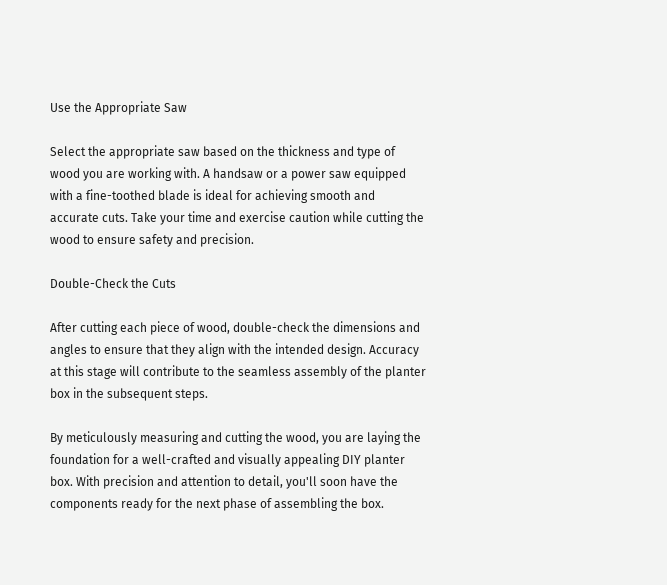Use the Appropriate Saw

Select the appropriate saw based on the thickness and type of wood you are working with. A handsaw or a power saw equipped with a fine-toothed blade is ideal for achieving smooth and accurate cuts. Take your time and exercise caution while cutting the wood to ensure safety and precision.

Double-Check the Cuts

After cutting each piece of wood, double-check the dimensions and angles to ensure that they align with the intended design. Accuracy at this stage will contribute to the seamless assembly of the planter box in the subsequent steps.

By meticulously measuring and cutting the wood, you are laying the foundation for a well-crafted and visually appealing DIY planter box. With precision and attention to detail, you'll soon have the components ready for the next phase of assembling the box.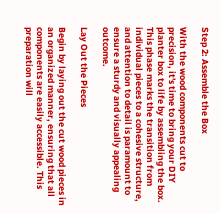Step 2: Assemble the Box

With the wood components cut to precision, it's time to bring your DIY planter box to life by assembling the box. This phase marks the transition from individual pieces to a cohesive structure, and attention to detail is paramount to ensure a sturdy and visually appealing outcome.

Lay Out the Pieces

Begin by laying out the cut wood pieces in an organized manner, ensuring that all components are easily accessible. This preparation will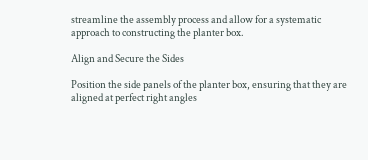streamline the assembly process and allow for a systematic approach to constructing the planter box.

Align and Secure the Sides

Position the side panels of the planter box, ensuring that they are aligned at perfect right angles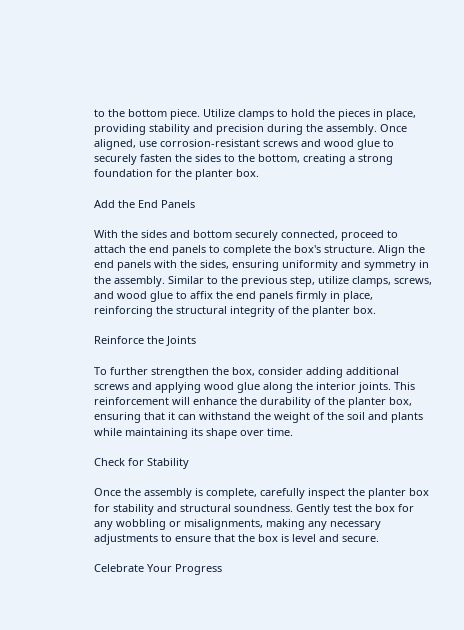to the bottom piece. Utilize clamps to hold the pieces in place, providing stability and precision during the assembly. Once aligned, use corrosion-resistant screws and wood glue to securely fasten the sides to the bottom, creating a strong foundation for the planter box.

Add the End Panels

With the sides and bottom securely connected, proceed to attach the end panels to complete the box's structure. Align the end panels with the sides, ensuring uniformity and symmetry in the assembly. Similar to the previous step, utilize clamps, screws, and wood glue to affix the end panels firmly in place, reinforcing the structural integrity of the planter box.

Reinforce the Joints

To further strengthen the box, consider adding additional screws and applying wood glue along the interior joints. This reinforcement will enhance the durability of the planter box, ensuring that it can withstand the weight of the soil and plants while maintaining its shape over time.

Check for Stability

Once the assembly is complete, carefully inspect the planter box for stability and structural soundness. Gently test the box for any wobbling or misalignments, making any necessary adjustments to ensure that the box is level and secure.

Celebrate Your Progress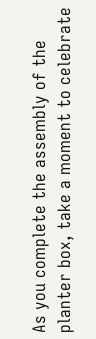As you complete the assembly of the planter box, take a moment to celebrate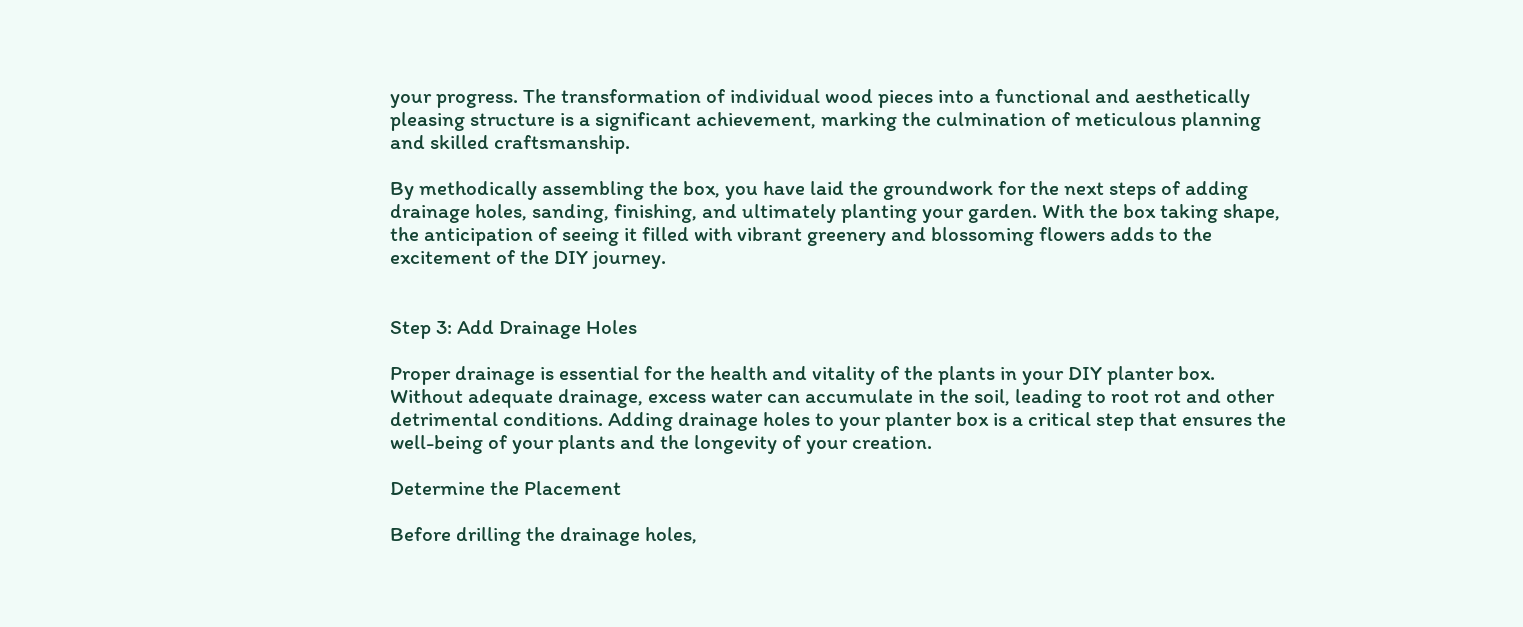your progress. The transformation of individual wood pieces into a functional and aesthetically pleasing structure is a significant achievement, marking the culmination of meticulous planning and skilled craftsmanship.

By methodically assembling the box, you have laid the groundwork for the next steps of adding drainage holes, sanding, finishing, and ultimately planting your garden. With the box taking shape, the anticipation of seeing it filled with vibrant greenery and blossoming flowers adds to the excitement of the DIY journey.


Step 3: Add Drainage Holes

Proper drainage is essential for the health and vitality of the plants in your DIY planter box. Without adequate drainage, excess water can accumulate in the soil, leading to root rot and other detrimental conditions. Adding drainage holes to your planter box is a critical step that ensures the well-being of your plants and the longevity of your creation.

Determine the Placement

Before drilling the drainage holes,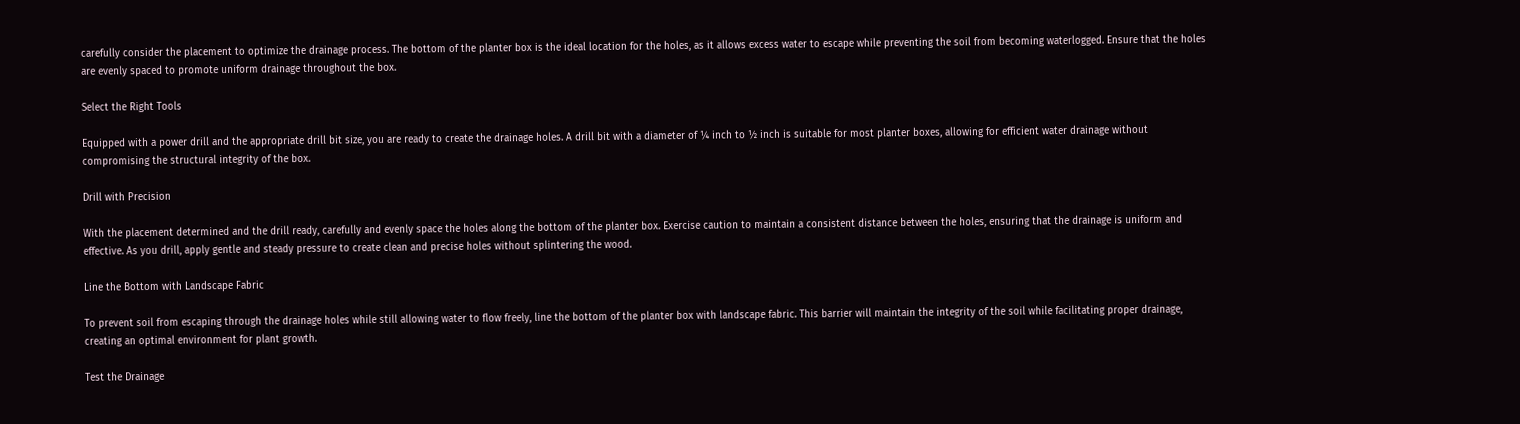carefully consider the placement to optimize the drainage process. The bottom of the planter box is the ideal location for the holes, as it allows excess water to escape while preventing the soil from becoming waterlogged. Ensure that the holes are evenly spaced to promote uniform drainage throughout the box.

Select the Right Tools

Equipped with a power drill and the appropriate drill bit size, you are ready to create the drainage holes. A drill bit with a diameter of ¼ inch to ½ inch is suitable for most planter boxes, allowing for efficient water drainage without compromising the structural integrity of the box.

Drill with Precision

With the placement determined and the drill ready, carefully and evenly space the holes along the bottom of the planter box. Exercise caution to maintain a consistent distance between the holes, ensuring that the drainage is uniform and effective. As you drill, apply gentle and steady pressure to create clean and precise holes without splintering the wood.

Line the Bottom with Landscape Fabric

To prevent soil from escaping through the drainage holes while still allowing water to flow freely, line the bottom of the planter box with landscape fabric. This barrier will maintain the integrity of the soil while facilitating proper drainage, creating an optimal environment for plant growth.

Test the Drainage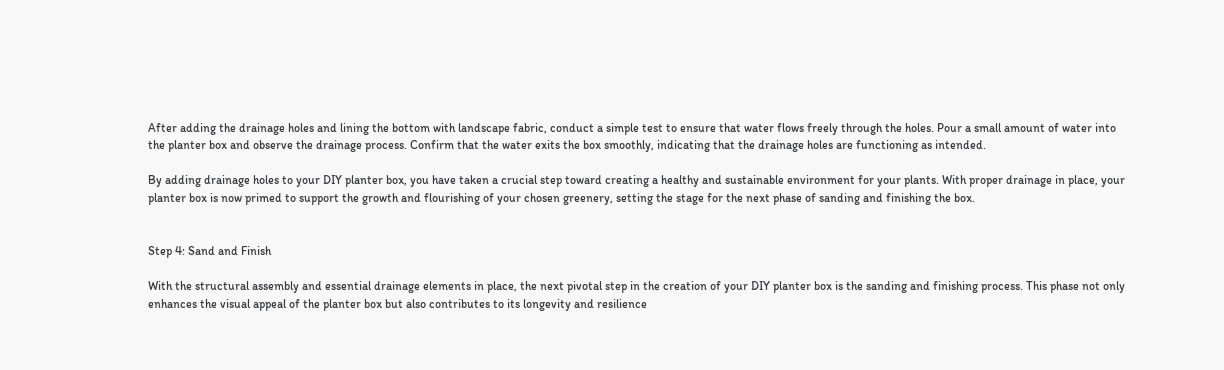After adding the drainage holes and lining the bottom with landscape fabric, conduct a simple test to ensure that water flows freely through the holes. Pour a small amount of water into the planter box and observe the drainage process. Confirm that the water exits the box smoothly, indicating that the drainage holes are functioning as intended.

By adding drainage holes to your DIY planter box, you have taken a crucial step toward creating a healthy and sustainable environment for your plants. With proper drainage in place, your planter box is now primed to support the growth and flourishing of your chosen greenery, setting the stage for the next phase of sanding and finishing the box.


Step 4: Sand and Finish

With the structural assembly and essential drainage elements in place, the next pivotal step in the creation of your DIY planter box is the sanding and finishing process. This phase not only enhances the visual appeal of the planter box but also contributes to its longevity and resilience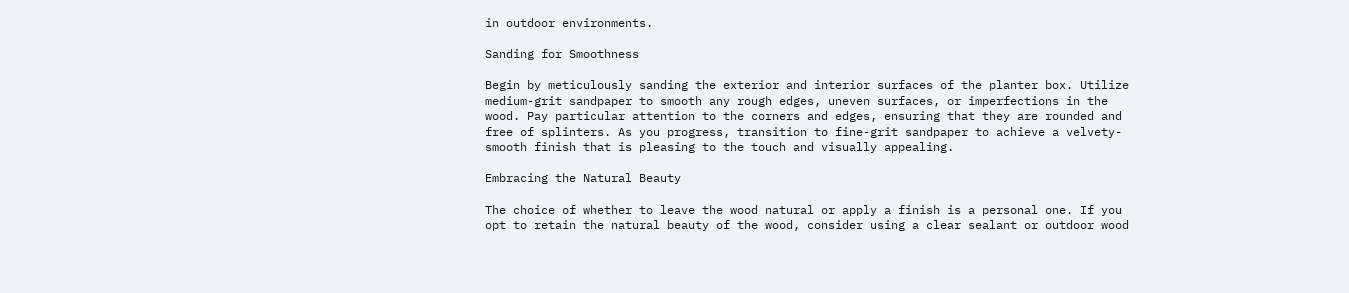in outdoor environments.

Sanding for Smoothness

Begin by meticulously sanding the exterior and interior surfaces of the planter box. Utilize medium-grit sandpaper to smooth any rough edges, uneven surfaces, or imperfections in the wood. Pay particular attention to the corners and edges, ensuring that they are rounded and free of splinters. As you progress, transition to fine-grit sandpaper to achieve a velvety-smooth finish that is pleasing to the touch and visually appealing.

Embracing the Natural Beauty

The choice of whether to leave the wood natural or apply a finish is a personal one. If you opt to retain the natural beauty of the wood, consider using a clear sealant or outdoor wood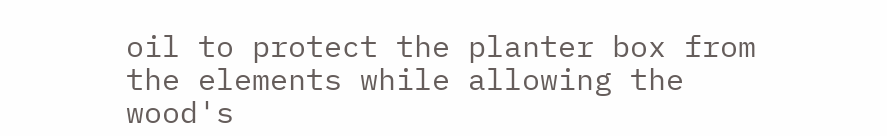oil to protect the planter box from the elements while allowing the wood's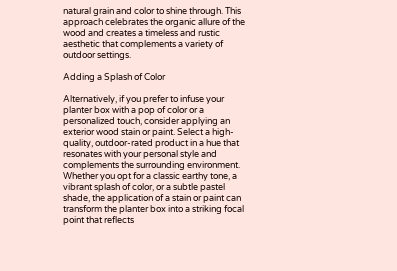natural grain and color to shine through. This approach celebrates the organic allure of the wood and creates a timeless and rustic aesthetic that complements a variety of outdoor settings.

Adding a Splash of Color

Alternatively, if you prefer to infuse your planter box with a pop of color or a personalized touch, consider applying an exterior wood stain or paint. Select a high-quality, outdoor-rated product in a hue that resonates with your personal style and complements the surrounding environment. Whether you opt for a classic earthy tone, a vibrant splash of color, or a subtle pastel shade, the application of a stain or paint can transform the planter box into a striking focal point that reflects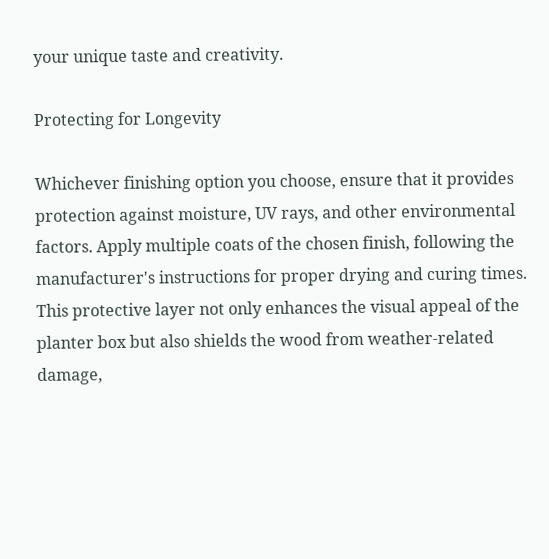your unique taste and creativity.

Protecting for Longevity

Whichever finishing option you choose, ensure that it provides protection against moisture, UV rays, and other environmental factors. Apply multiple coats of the chosen finish, following the manufacturer's instructions for proper drying and curing times. This protective layer not only enhances the visual appeal of the planter box but also shields the wood from weather-related damage,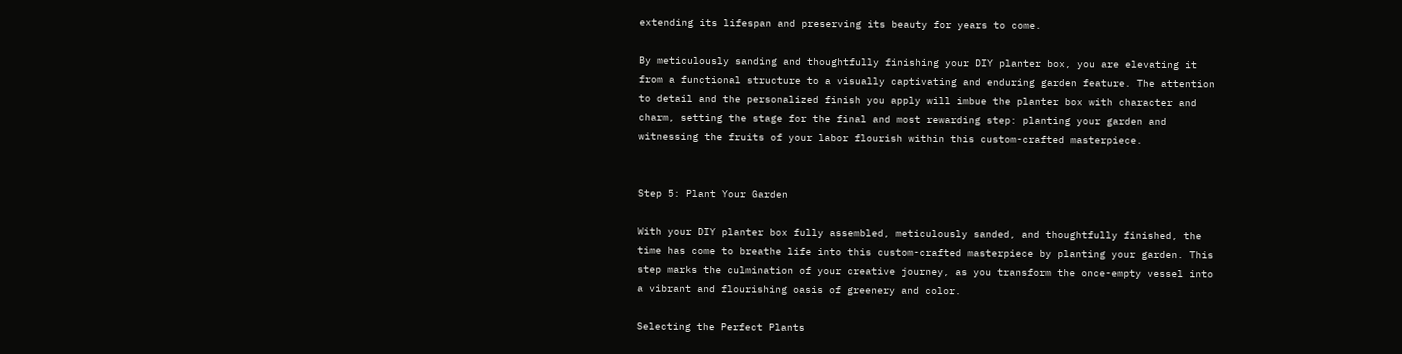extending its lifespan and preserving its beauty for years to come.

By meticulously sanding and thoughtfully finishing your DIY planter box, you are elevating it from a functional structure to a visually captivating and enduring garden feature. The attention to detail and the personalized finish you apply will imbue the planter box with character and charm, setting the stage for the final and most rewarding step: planting your garden and witnessing the fruits of your labor flourish within this custom-crafted masterpiece.


Step 5: Plant Your Garden

With your DIY planter box fully assembled, meticulously sanded, and thoughtfully finished, the time has come to breathe life into this custom-crafted masterpiece by planting your garden. This step marks the culmination of your creative journey, as you transform the once-empty vessel into a vibrant and flourishing oasis of greenery and color.

Selecting the Perfect Plants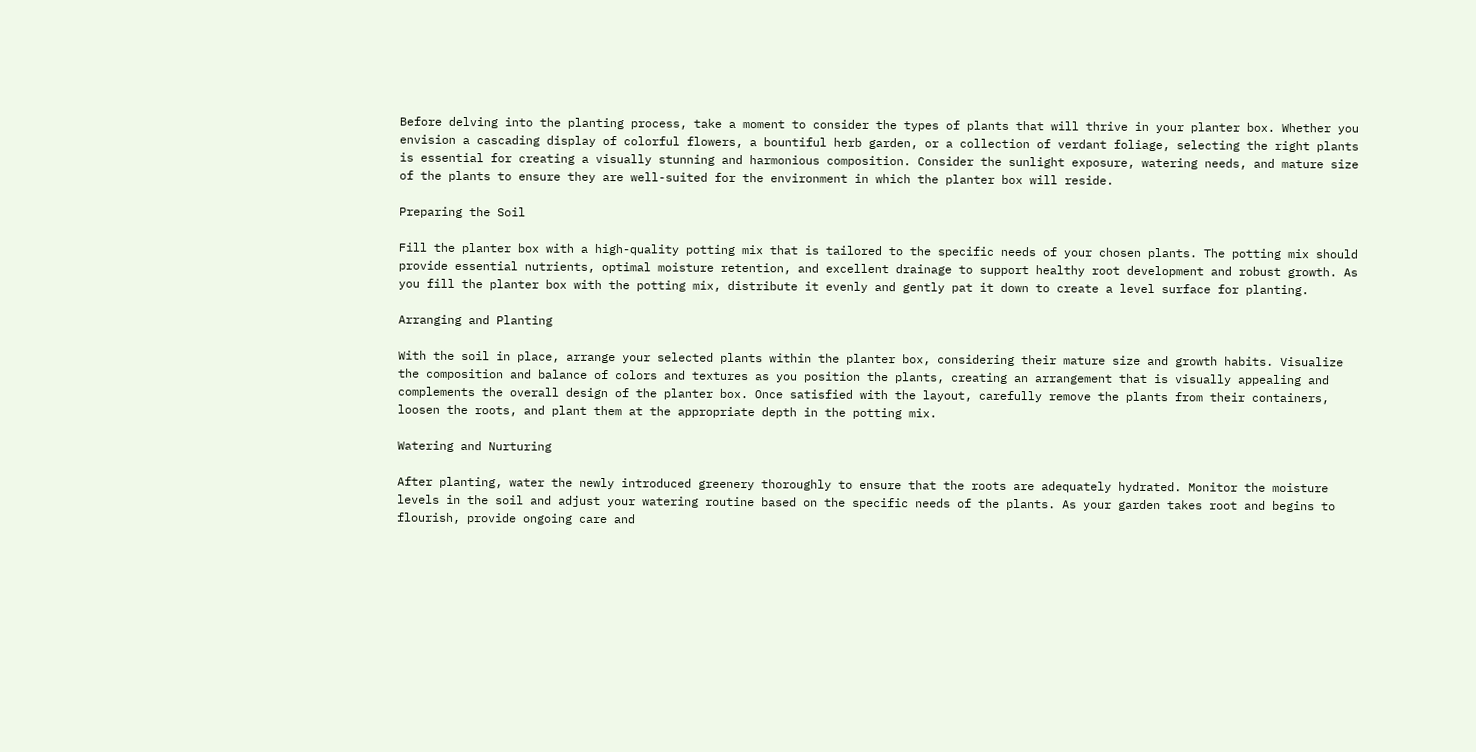Before delving into the planting process, take a moment to consider the types of plants that will thrive in your planter box. Whether you envision a cascading display of colorful flowers, a bountiful herb garden, or a collection of verdant foliage, selecting the right plants is essential for creating a visually stunning and harmonious composition. Consider the sunlight exposure, watering needs, and mature size of the plants to ensure they are well-suited for the environment in which the planter box will reside.

Preparing the Soil

Fill the planter box with a high-quality potting mix that is tailored to the specific needs of your chosen plants. The potting mix should provide essential nutrients, optimal moisture retention, and excellent drainage to support healthy root development and robust growth. As you fill the planter box with the potting mix, distribute it evenly and gently pat it down to create a level surface for planting.

Arranging and Planting

With the soil in place, arrange your selected plants within the planter box, considering their mature size and growth habits. Visualize the composition and balance of colors and textures as you position the plants, creating an arrangement that is visually appealing and complements the overall design of the planter box. Once satisfied with the layout, carefully remove the plants from their containers, loosen the roots, and plant them at the appropriate depth in the potting mix.

Watering and Nurturing

After planting, water the newly introduced greenery thoroughly to ensure that the roots are adequately hydrated. Monitor the moisture levels in the soil and adjust your watering routine based on the specific needs of the plants. As your garden takes root and begins to flourish, provide ongoing care and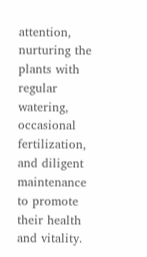attention, nurturing the plants with regular watering, occasional fertilization, and diligent maintenance to promote their health and vitality.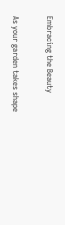Embracing the Beauty

As your garden takes shape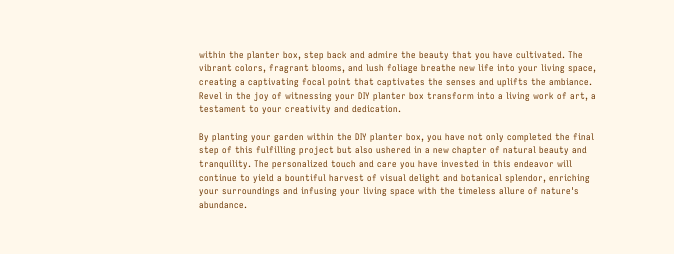within the planter box, step back and admire the beauty that you have cultivated. The vibrant colors, fragrant blooms, and lush foliage breathe new life into your living space, creating a captivating focal point that captivates the senses and uplifts the ambiance. Revel in the joy of witnessing your DIY planter box transform into a living work of art, a testament to your creativity and dedication.

By planting your garden within the DIY planter box, you have not only completed the final step of this fulfilling project but also ushered in a new chapter of natural beauty and tranquility. The personalized touch and care you have invested in this endeavor will continue to yield a bountiful harvest of visual delight and botanical splendor, enriching your surroundings and infusing your living space with the timeless allure of nature's abundance.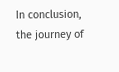In conclusion, the journey of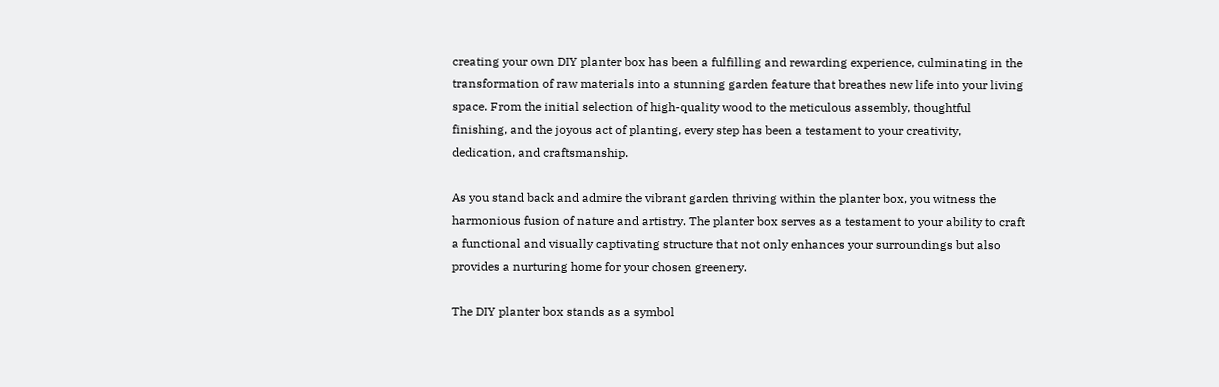creating your own DIY planter box has been a fulfilling and rewarding experience, culminating in the transformation of raw materials into a stunning garden feature that breathes new life into your living space. From the initial selection of high-quality wood to the meticulous assembly, thoughtful finishing, and the joyous act of planting, every step has been a testament to your creativity, dedication, and craftsmanship.

As you stand back and admire the vibrant garden thriving within the planter box, you witness the harmonious fusion of nature and artistry. The planter box serves as a testament to your ability to craft a functional and visually captivating structure that not only enhances your surroundings but also provides a nurturing home for your chosen greenery.

The DIY planter box stands as a symbol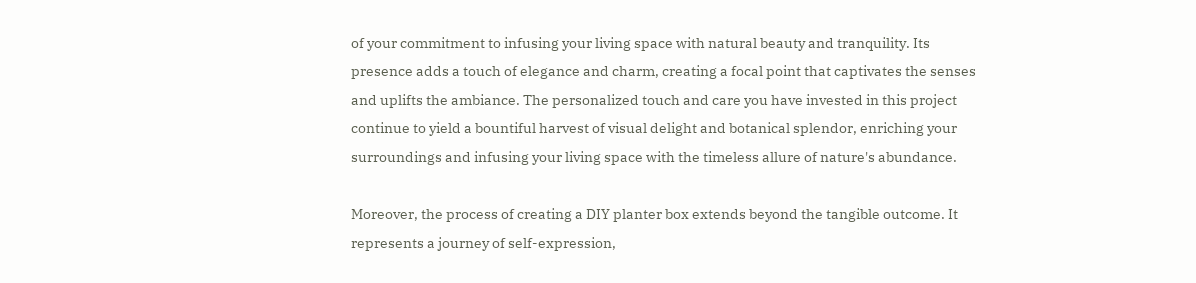of your commitment to infusing your living space with natural beauty and tranquility. Its presence adds a touch of elegance and charm, creating a focal point that captivates the senses and uplifts the ambiance. The personalized touch and care you have invested in this project continue to yield a bountiful harvest of visual delight and botanical splendor, enriching your surroundings and infusing your living space with the timeless allure of nature's abundance.

Moreover, the process of creating a DIY planter box extends beyond the tangible outcome. It represents a journey of self-expression,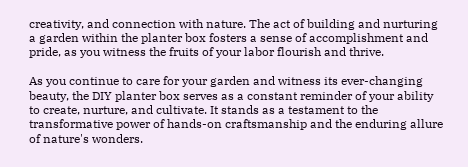creativity, and connection with nature. The act of building and nurturing a garden within the planter box fosters a sense of accomplishment and pride, as you witness the fruits of your labor flourish and thrive.

As you continue to care for your garden and witness its ever-changing beauty, the DIY planter box serves as a constant reminder of your ability to create, nurture, and cultivate. It stands as a testament to the transformative power of hands-on craftsmanship and the enduring allure of nature's wonders.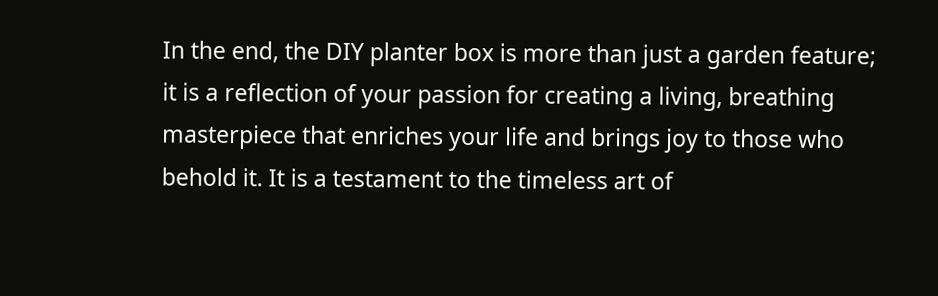In the end, the DIY planter box is more than just a garden feature; it is a reflection of your passion for creating a living, breathing masterpiece that enriches your life and brings joy to those who behold it. It is a testament to the timeless art of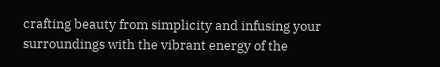crafting beauty from simplicity and infusing your surroundings with the vibrant energy of the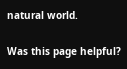natural world.

Was this page helpful?